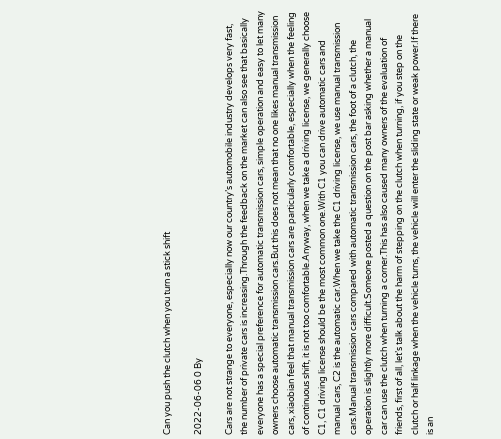Can you push the clutch when you turn a stick shift

2022-06-06 0 By

Cars are not strange to everyone, especially now our country’s automobile industry develops very fast, the number of private cars is increasing.Through the feedback on the market can also see that basically everyone has a special preference for automatic transmission cars, simple operation and easy to let many owners choose automatic transmission cars.But this does not mean that no one likes manual transmission cars, xiaobian feel that manual transmission cars are particularly comfortable, especially when the feeling of continuous shift, it is not too comfortable.Anyway, when we take a driving license, we generally choose C1, C1 driving license should be the most common one.With C1 you can drive automatic cars and manual cars, C2 is the automatic car.When we take the C1 driving license, we use manual transmission cars.Manual transmission cars compared with automatic transmission cars, the foot of a clutch, the operation is slightly more difficult.Someone posted a question on the post bar asking whether a manual car can use the clutch when turning a corner.This has also caused many owners of the evaluation of friends, first of all, let’s talk about the harm of stepping on the clutch when turning, if you step on the clutch or half linkage when the vehicle turns, the vehicle will enter the sliding state or weak power.If there is an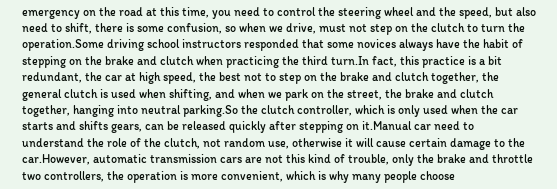emergency on the road at this time, you need to control the steering wheel and the speed, but also need to shift, there is some confusion, so when we drive, must not step on the clutch to turn the operation.Some driving school instructors responded that some novices always have the habit of stepping on the brake and clutch when practicing the third turn.In fact, this practice is a bit redundant, the car at high speed, the best not to step on the brake and clutch together, the general clutch is used when shifting, and when we park on the street, the brake and clutch together, hanging into neutral parking.So the clutch controller, which is only used when the car starts and shifts gears, can be released quickly after stepping on it.Manual car need to understand the role of the clutch, not random use, otherwise it will cause certain damage to the car.However, automatic transmission cars are not this kind of trouble, only the brake and throttle two controllers, the operation is more convenient, which is why many people choose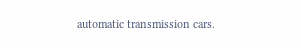automatic transmission cars.